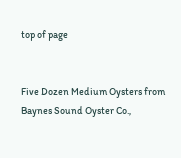top of page


Five Dozen Medium Oysters from Baynes Sound Oyster Co.,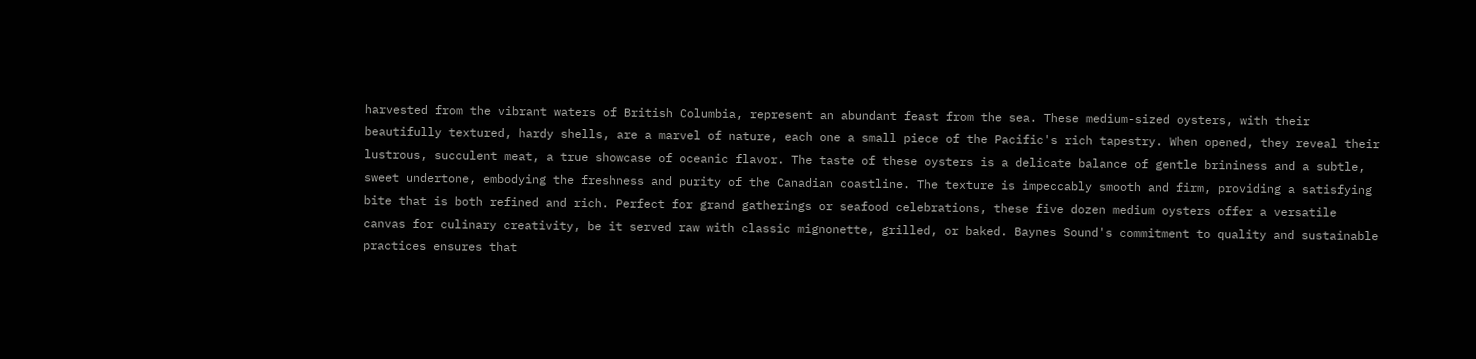harvested from the vibrant waters of British Columbia, represent an abundant feast from the sea. These medium-sized oysters, with their beautifully textured, hardy shells, are a marvel of nature, each one a small piece of the Pacific's rich tapestry. When opened, they reveal their lustrous, succulent meat, a true showcase of oceanic flavor. The taste of these oysters is a delicate balance of gentle brininess and a subtle, sweet undertone, embodying the freshness and purity of the Canadian coastline. The texture is impeccably smooth and firm, providing a satisfying bite that is both refined and rich. Perfect for grand gatherings or seafood celebrations, these five dozen medium oysters offer a versatile canvas for culinary creativity, be it served raw with classic mignonette, grilled, or baked. Baynes Sound's commitment to quality and sustainable practices ensures that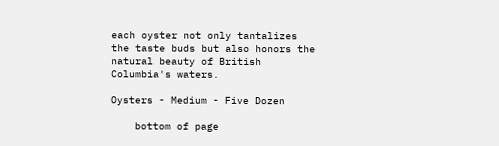each oyster not only tantalizes the taste buds but also honors the natural beauty of British Columbia's waters.

Oysters - Medium - Five Dozen

    bottom of page